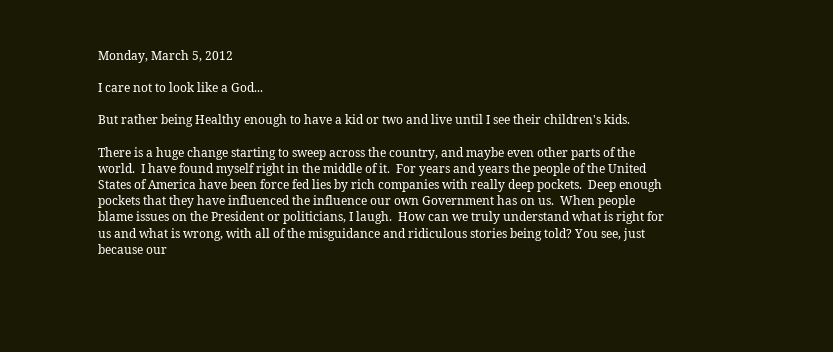Monday, March 5, 2012

I care not to look like a God...

But rather being Healthy enough to have a kid or two and live until I see their children's kids.

There is a huge change starting to sweep across the country, and maybe even other parts of the world.  I have found myself right in the middle of it.  For years and years the people of the United States of America have been force fed lies by rich companies with really deep pockets.  Deep enough pockets that they have influenced the influence our own Government has on us.  When people blame issues on the President or politicians, I laugh.  How can we truly understand what is right for us and what is wrong, with all of the misguidance and ridiculous stories being told? You see, just because our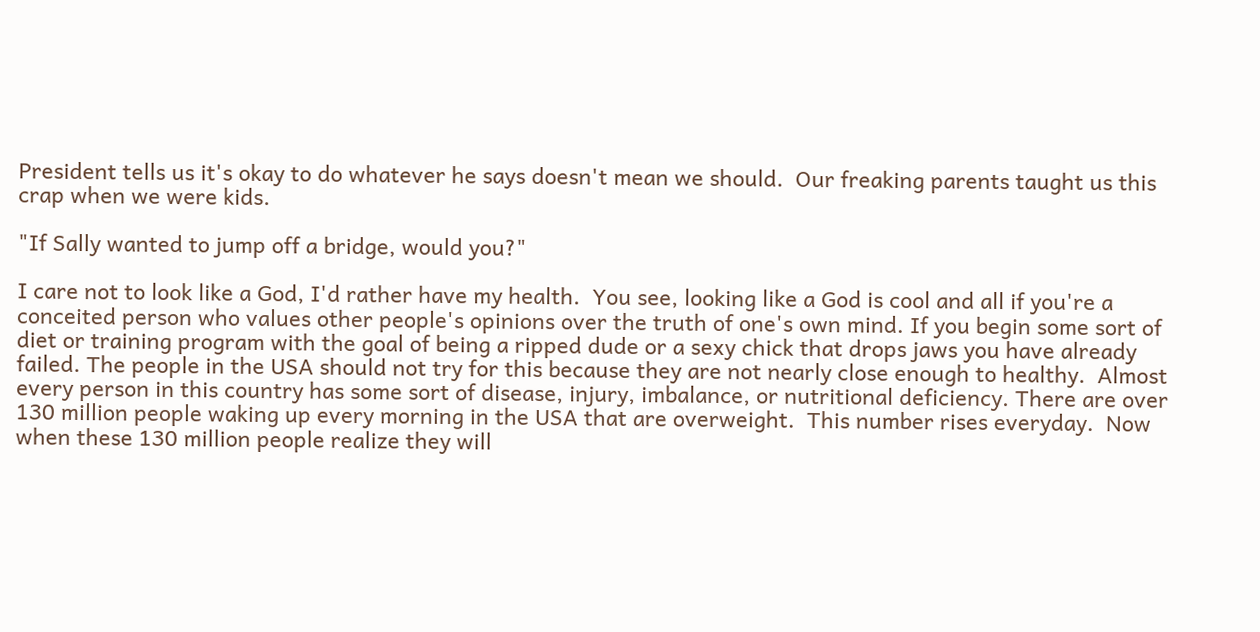President tells us it's okay to do whatever he says doesn't mean we should.  Our freaking parents taught us this crap when we were kids.

"If Sally wanted to jump off a bridge, would you?"

I care not to look like a God, I'd rather have my health.  You see, looking like a God is cool and all if you're a conceited person who values other people's opinions over the truth of one's own mind. If you begin some sort of diet or training program with the goal of being a ripped dude or a sexy chick that drops jaws you have already failed. The people in the USA should not try for this because they are not nearly close enough to healthy.  Almost every person in this country has some sort of disease, injury, imbalance, or nutritional deficiency. There are over 130 million people waking up every morning in the USA that are overweight.  This number rises everyday.  Now when these 130 million people realize they will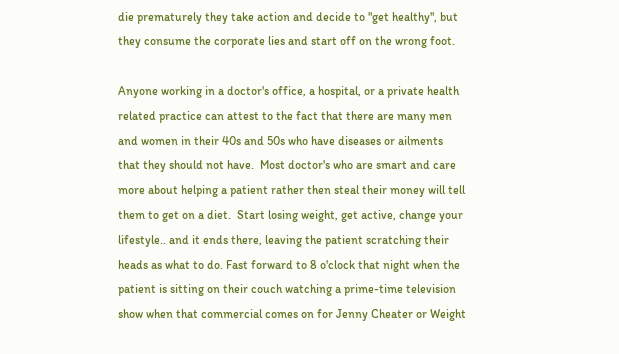die prematurely they take action and decide to "get healthy", but they consume the corporate lies and start off on the wrong foot.

Anyone working in a doctor's office, a hospital, or a private health related practice can attest to the fact that there are many men and women in their 40s and 50s who have diseases or ailments that they should not have.  Most doctor's who are smart and care more about helping a patient rather then steal their money will tell them to get on a diet.  Start losing weight, get active, change your lifestyle.. and it ends there, leaving the patient scratching their heads as what to do. Fast forward to 8 o'clock that night when the patient is sitting on their couch watching a prime-time television show when that commercial comes on for Jenny Cheater or Weight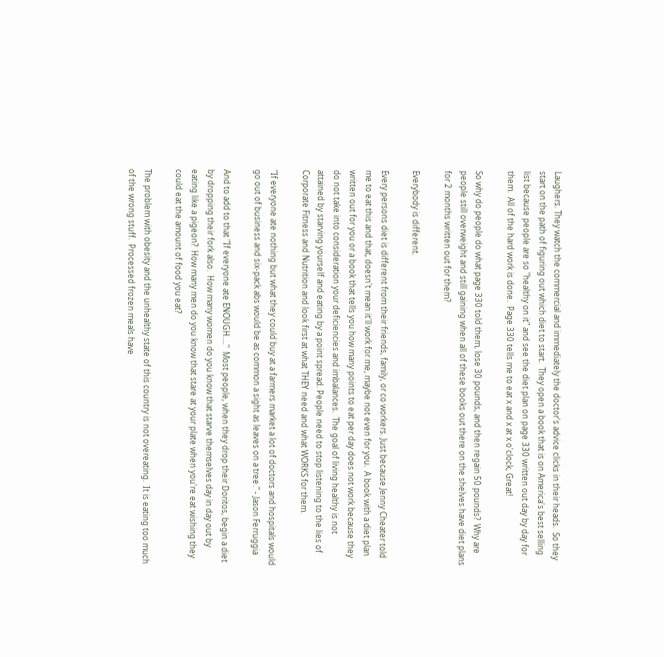Laughers. They watch the commercial and immediately the doctor's advice clicks in their heads.  So they start on the path of figuring out which diet to start.  They open a book that is on America's best selling list because people are so "healthy on it" and see the diet plan on page 330 written out day by day for them.  All of the hard work is done.  Page 330 tells me to eat x and x at x o'clock, Great!

So why do people do what page 330 told them, lose 30 pounds, and then regain 50 pounds?  Why are people still overweight and still gaining when all of these books out there on the shelves have diet plans for 2 months written out for them?

Everybody is different.

Every persons diet is different from their friends, family, or co workers. Just because Jenny Cheater told me to eat this and that, doesn't mean it'll work for me, maybe not even for you.  A book with a diet plan written out for you or a book that tells you how many points to eat per day does not work because they do not take into consideration your deficiencies and imbalances.  The goal of living healthy is not attained by starving yourself and eating by a point spread. People need to stop listening to the lies of Corporate Fitness and Nutrition and look first at what THEY need and what WORKS for them.

"If everyone ate nothing but what they could buy at a farmers market a lot of doctors and hospitals would go out of business and six-pack abs would be as common a sight as leaves on a tree." - Jason Ferruggia

And to add to that "If everyone ate ENOUGH...."  Most people, when they drop their Doritos, begin a diet by dropping their fork also.  How many women do you know that starve themselves day in day out by eating like a pigeon?  How many men do you know that stare at your plate when you're eat wishing they could eat the amount of food you eat?

The problem with obesity and the unhealthy state of this country is not overeating.  It is eating too much of the wrong stuff.  Processed frozen meals have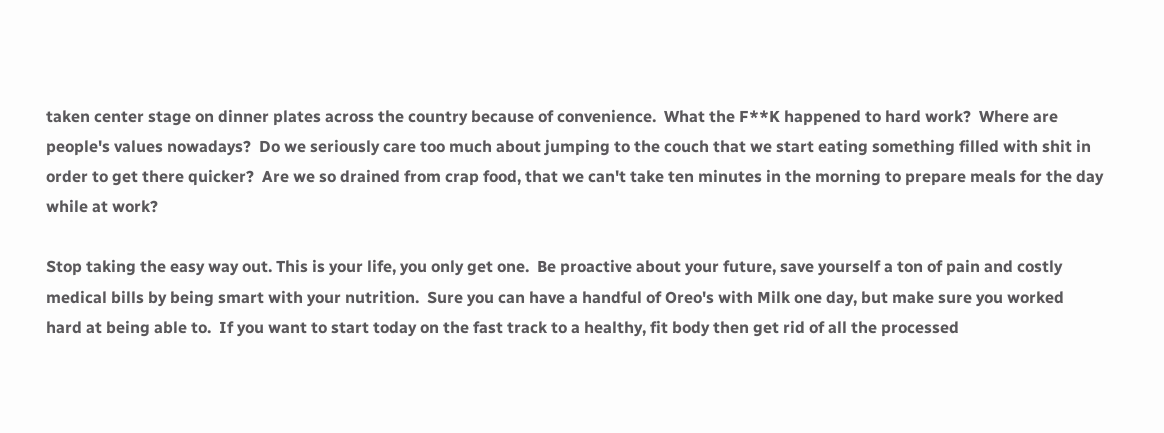taken center stage on dinner plates across the country because of convenience.  What the F**K happened to hard work?  Where are people's values nowadays?  Do we seriously care too much about jumping to the couch that we start eating something filled with shit in order to get there quicker?  Are we so drained from crap food, that we can't take ten minutes in the morning to prepare meals for the day while at work?

Stop taking the easy way out. This is your life, you only get one.  Be proactive about your future, save yourself a ton of pain and costly medical bills by being smart with your nutrition.  Sure you can have a handful of Oreo's with Milk one day, but make sure you worked hard at being able to.  If you want to start today on the fast track to a healthy, fit body then get rid of all the processed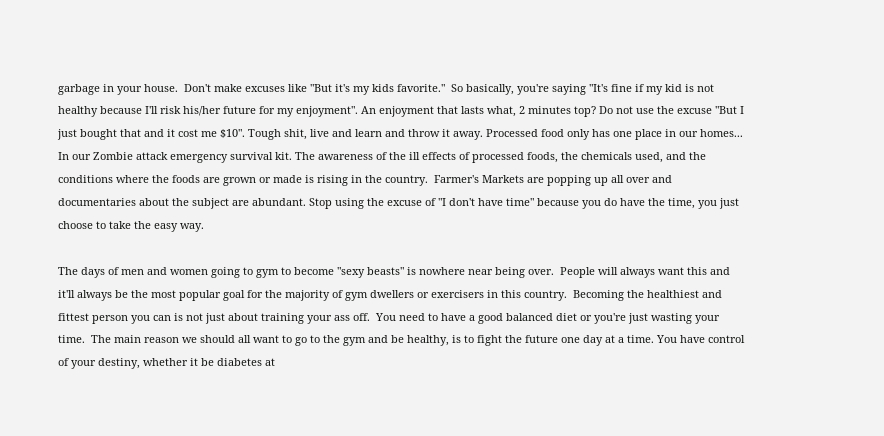garbage in your house.  Don't make excuses like "But it's my kids favorite."  So basically, you're saying "It's fine if my kid is not healthy because I'll risk his/her future for my enjoyment". An enjoyment that lasts what, 2 minutes top? Do not use the excuse "But I just bought that and it cost me $10". Tough shit, live and learn and throw it away. Processed food only has one place in our homes... In our Zombie attack emergency survival kit. The awareness of the ill effects of processed foods, the chemicals used, and the conditions where the foods are grown or made is rising in the country.  Farmer's Markets are popping up all over and documentaries about the subject are abundant. Stop using the excuse of "I don't have time" because you do have the time, you just choose to take the easy way.

The days of men and women going to gym to become "sexy beasts" is nowhere near being over.  People will always want this and it'll always be the most popular goal for the majority of gym dwellers or exercisers in this country.  Becoming the healthiest and fittest person you can is not just about training your ass off.  You need to have a good balanced diet or you're just wasting your time.  The main reason we should all want to go to the gym and be healthy, is to fight the future one day at a time. You have control of your destiny, whether it be diabetes at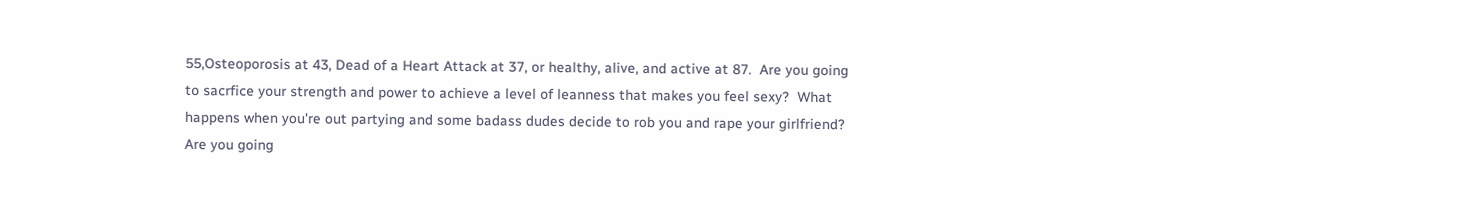55,Osteoporosis at 43, Dead of a Heart Attack at 37, or healthy, alive, and active at 87.  Are you going to sacrfice your strength and power to achieve a level of leanness that makes you feel sexy?  What happens when you're out partying and some badass dudes decide to rob you and rape your girlfriend?  Are you going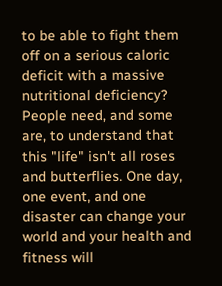to be able to fight them off on a serious caloric deficit with a massive nutritional deficiency? People need, and some are, to understand that this "life" isn't all roses and butterflies. One day, one event, and one disaster can change your world and your health and fitness will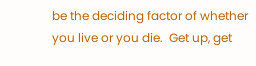be the deciding factor of whether you live or you die.  Get up, get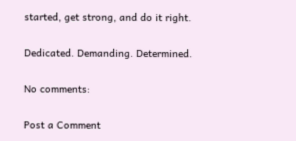started, get strong, and do it right.

Dedicated. Demanding. Determined.

No comments:

Post a Comment